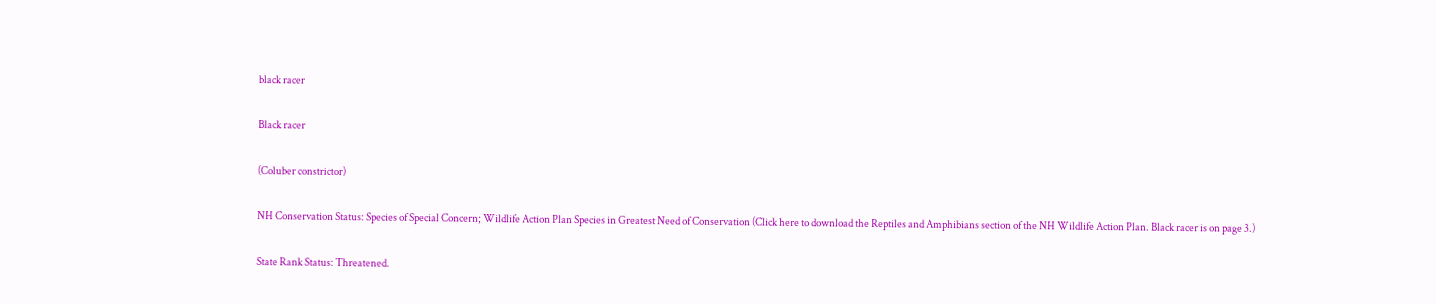black racer

Black racer

(Coluber constrictor)

NH Conservation Status: Species of Special Concern; Wildlife Action Plan Species in Greatest Need of Conservation (Click here to download the Reptiles and Amphibians section of the NH Wildlife Action Plan. Black racer is on page 3.)

State Rank Status: Threatened.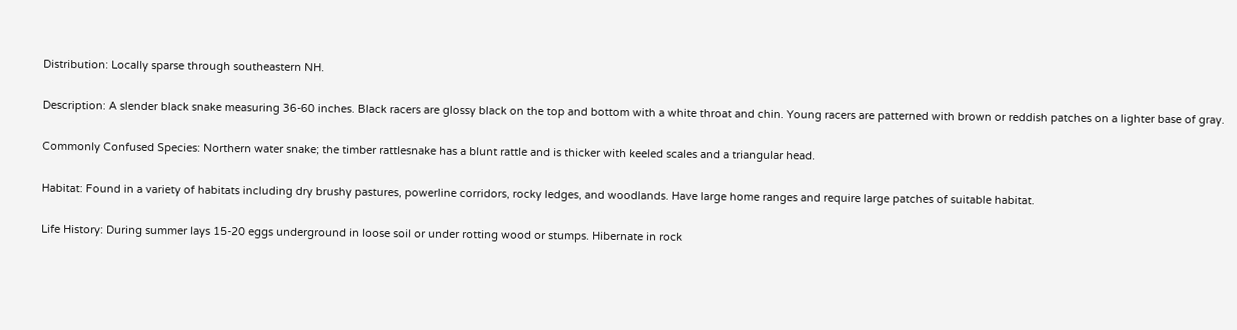Distribution: Locally sparse through southeastern NH.

Description: A slender black snake measuring 36-60 inches. Black racers are glossy black on the top and bottom with a white throat and chin. Young racers are patterned with brown or reddish patches on a lighter base of gray.

Commonly Confused Species: Northern water snake; the timber rattlesnake has a blunt rattle and is thicker with keeled scales and a triangular head.

Habitat: Found in a variety of habitats including dry brushy pastures, powerline corridors, rocky ledges, and woodlands. Have large home ranges and require large patches of suitable habitat.

Life History: During summer lays 15-20 eggs underground in loose soil or under rotting wood or stumps. Hibernate in rock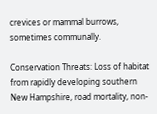crevices or mammal burrows, sometimes communally.

Conservation Threats: Loss of habitat from rapidly developing southern New Hampshire, road mortality, non-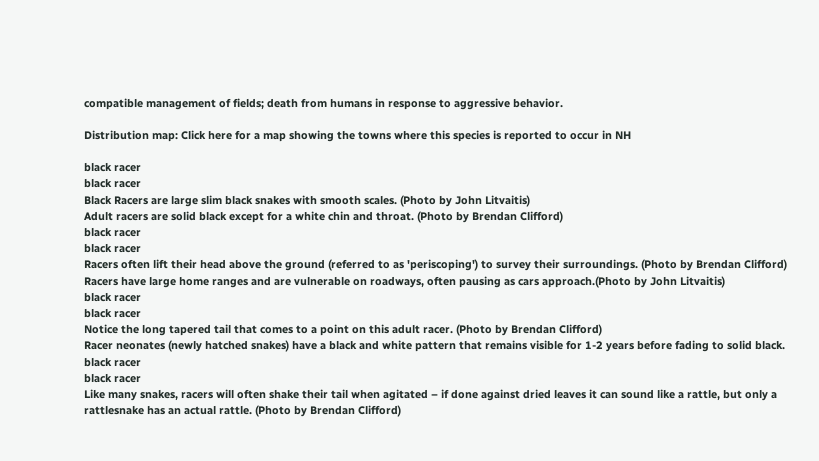compatible management of fields; death from humans in response to aggressive behavior.

Distribution map: Click here for a map showing the towns where this species is reported to occur in NH

black racer
black racer
Black Racers are large slim black snakes with smooth scales. (Photo by John Litvaitis)
Adult racers are solid black except for a white chin and throat. (Photo by Brendan Clifford)
black racer
black racer
Racers often lift their head above the ground (referred to as 'periscoping') to survey their surroundings. (Photo by Brendan Clifford)
Racers have large home ranges and are vulnerable on roadways, often pausing as cars approach.(Photo by John Litvaitis)
black racer
black racer
Notice the long tapered tail that comes to a point on this adult racer. (Photo by Brendan Clifford)
Racer neonates (newly hatched snakes) have a black and white pattern that remains visible for 1-2 years before fading to solid black.
black racer
black racer
Like many snakes, racers will often shake their tail when agitated – if done against dried leaves it can sound like a rattle, but only a rattlesnake has an actual rattle. (Photo by Brendan Clifford)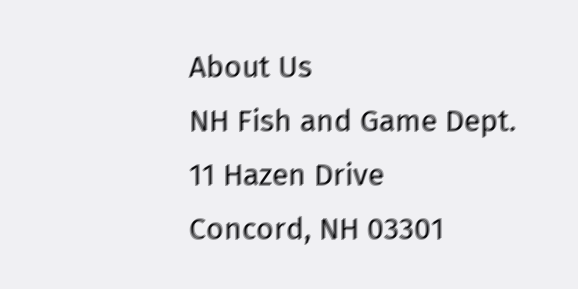About Us
NH Fish and Game Dept.
11 Hazen Drive
Concord, NH 03301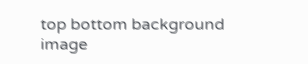top bottom background image